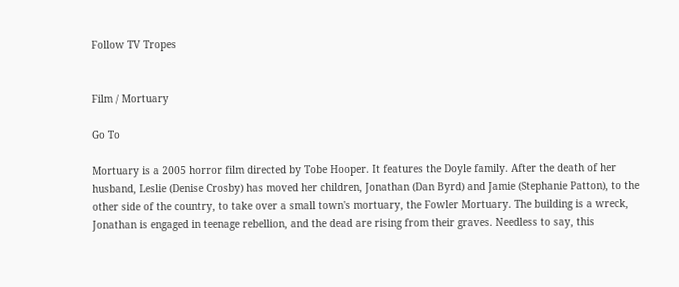Follow TV Tropes


Film / Mortuary

Go To

Mortuary is a 2005 horror film directed by Tobe Hooper. It features the Doyle family. After the death of her husband, Leslie (Denise Crosby) has moved her children, Jonathan (Dan Byrd) and Jamie (Stephanie Patton), to the other side of the country, to take over a small town's mortuary, the Fowler Mortuary. The building is a wreck, Jonathan is engaged in teenage rebellion, and the dead are rising from their graves. Needless to say, this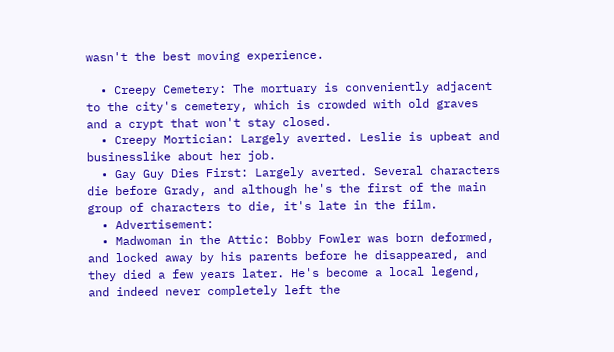wasn't the best moving experience.

  • Creepy Cemetery: The mortuary is conveniently adjacent to the city's cemetery, which is crowded with old graves and a crypt that won't stay closed.
  • Creepy Mortician: Largely averted. Leslie is upbeat and businesslike about her job.
  • Gay Guy Dies First: Largely averted. Several characters die before Grady, and although he's the first of the main group of characters to die, it's late in the film.
  • Advertisement:
  • Madwoman in the Attic: Bobby Fowler was born deformed, and locked away by his parents before he disappeared, and they died a few years later. He's become a local legend, and indeed never completely left the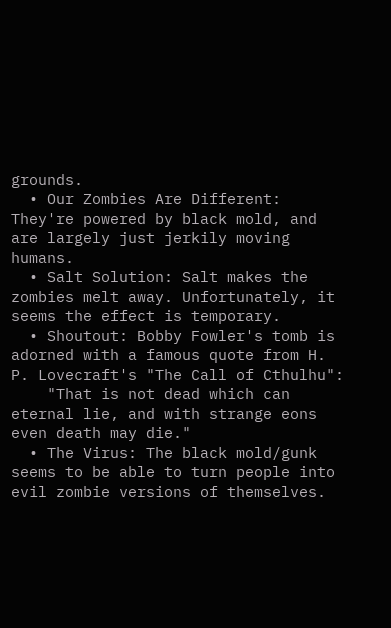grounds.
  • Our Zombies Are Different: They're powered by black mold, and are largely just jerkily moving humans.
  • Salt Solution: Salt makes the zombies melt away. Unfortunately, it seems the effect is temporary.
  • Shoutout: Bobby Fowler's tomb is adorned with a famous quote from H. P. Lovecraft's "The Call of Cthulhu":
    "That is not dead which can eternal lie, and with strange eons even death may die."
  • The Virus: The black mold/gunk seems to be able to turn people into evil zombie versions of themselves.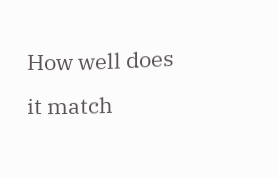How well does it match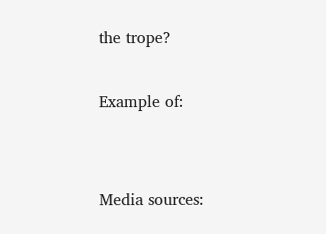the trope?

Example of:


Media sources: